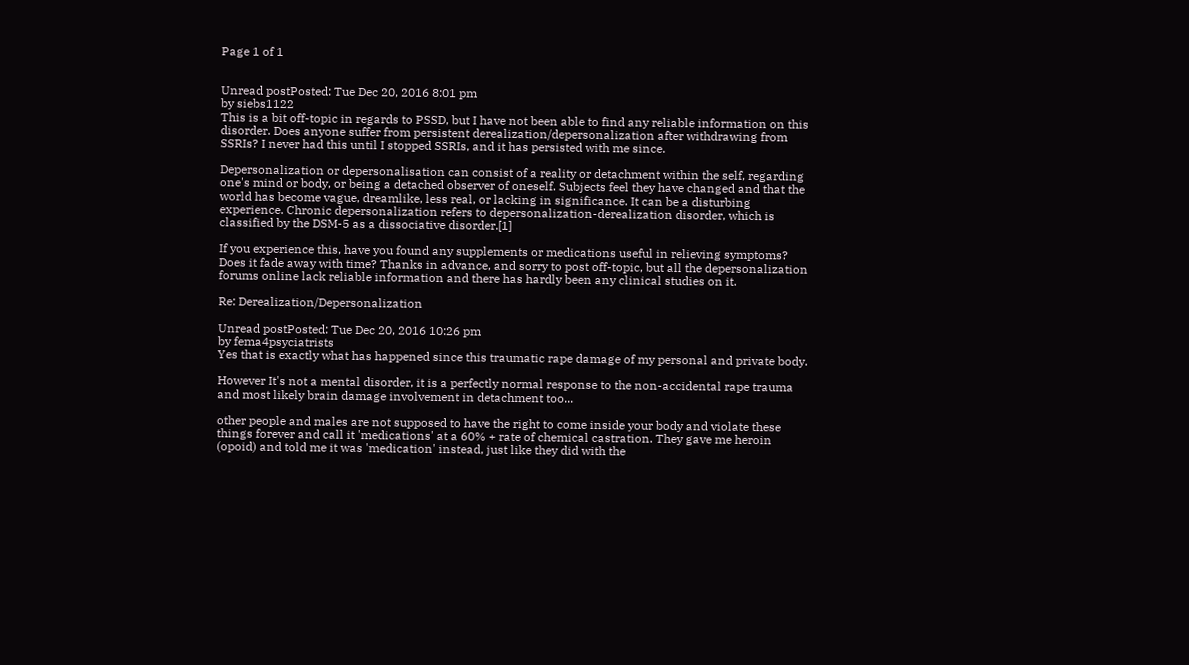Page 1 of 1


Unread postPosted: Tue Dec 20, 2016 8:01 pm
by siebs1122
This is a bit off-topic in regards to PSSD, but I have not been able to find any reliable information on this disorder. Does anyone suffer from persistent derealization/depersonalization after withdrawing from SSRIs? I never had this until I stopped SSRIs, and it has persisted with me since.

Depersonalization or depersonalisation can consist of a reality or detachment within the self, regarding one's mind or body, or being a detached observer of oneself. Subjects feel they have changed and that the world has become vague, dreamlike, less real, or lacking in significance. It can be a disturbing experience. Chronic depersonalization refers to depersonalization-derealization disorder, which is classified by the DSM-5 as a dissociative disorder.[1]

If you experience this, have you found any supplements or medications useful in relieving symptoms? Does it fade away with time? Thanks in advance, and sorry to post off-topic, but all the depersonalization forums online lack reliable information and there has hardly been any clinical studies on it.

Re: Derealization/Depersonalization

Unread postPosted: Tue Dec 20, 2016 10:26 pm
by fema4psyciatrists
Yes that is exactly what has happened since this traumatic rape damage of my personal and private body.

However It's not a mental disorder, it is a perfectly normal response to the non-accidental rape trauma and most likely brain damage involvement in detachment too...

other people and males are not supposed to have the right to come inside your body and violate these things forever and call it 'medications' at a 60% + rate of chemical castration. They gave me heroin (opoid) and told me it was 'medication' instead, just like they did with the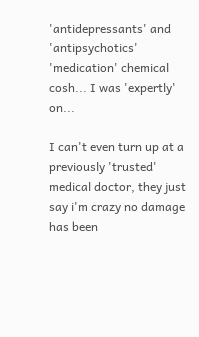'antidepressants' and 'antipsychotics' 'medication' chemical cosh... I was 'expertly' on...

I can't even turn up at a previously 'trusted' medical doctor, they just say i'm crazy no damage has been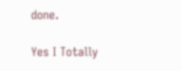done.

Yes I Totally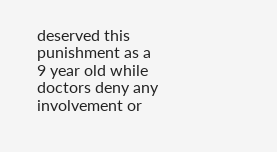deserved this punishment as a 9 year old while doctors deny any involvement or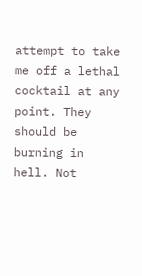attempt to take me off a lethal cocktail at any point. They should be burning in hell. Not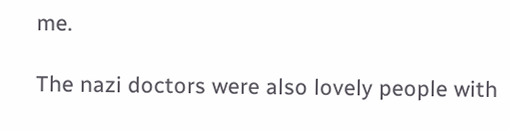me.

The nazi doctors were also lovely people with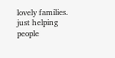lovely families. just helping people